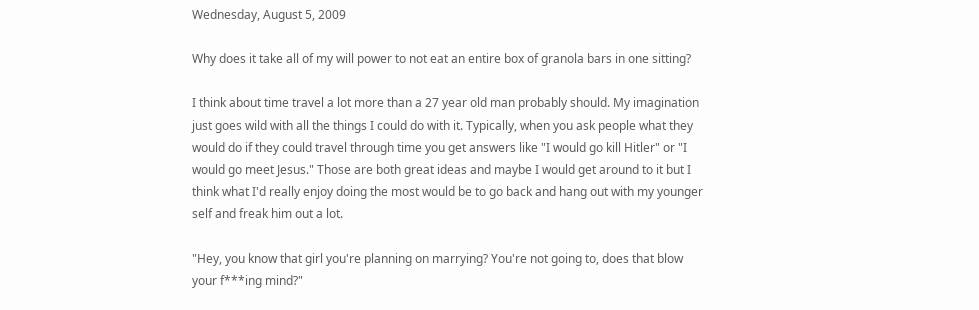Wednesday, August 5, 2009

Why does it take all of my will power to not eat an entire box of granola bars in one sitting?

I think about time travel a lot more than a 27 year old man probably should. My imagination just goes wild with all the things I could do with it. Typically, when you ask people what they would do if they could travel through time you get answers like "I would go kill Hitler" or "I would go meet Jesus." Those are both great ideas and maybe I would get around to it but I think what I'd really enjoy doing the most would be to go back and hang out with my younger self and freak him out a lot.

"Hey, you know that girl you're planning on marrying? You're not going to, does that blow your f***ing mind?"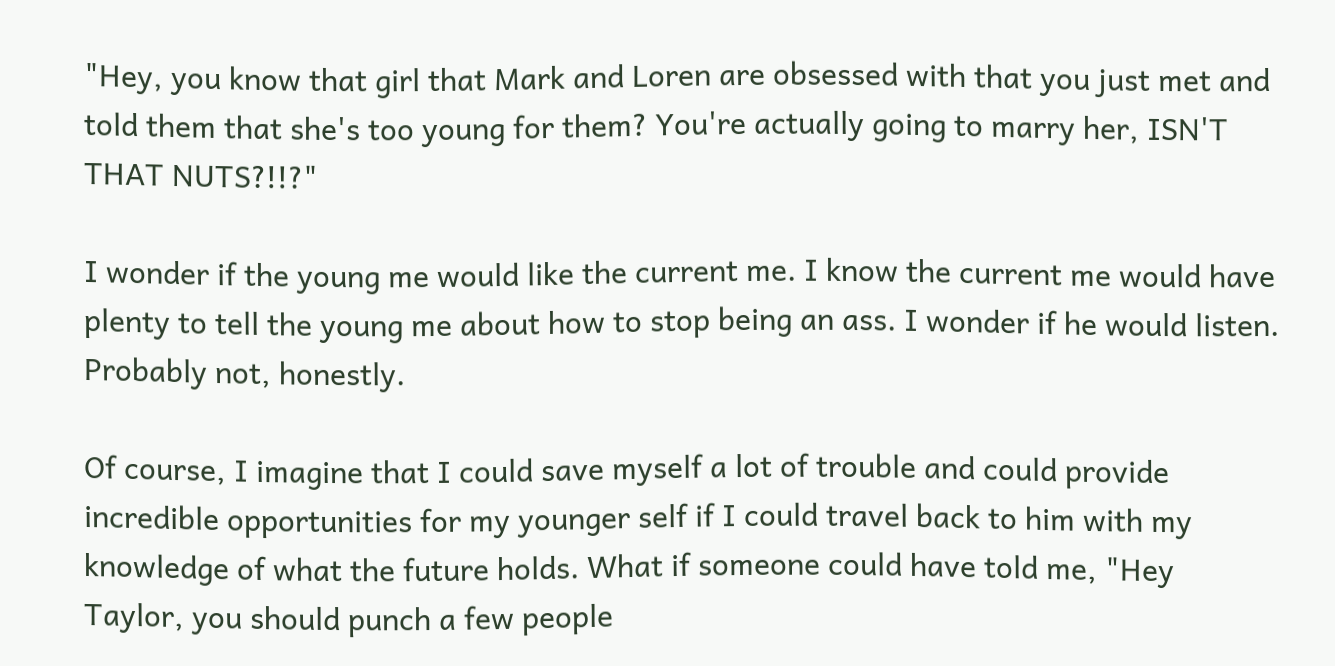"Hey, you know that girl that Mark and Loren are obsessed with that you just met and told them that she's too young for them? You're actually going to marry her, ISN'T THAT NUTS?!!?"

I wonder if the young me would like the current me. I know the current me would have plenty to tell the young me about how to stop being an ass. I wonder if he would listen. Probably not, honestly.

Of course, I imagine that I could save myself a lot of trouble and could provide incredible opportunities for my younger self if I could travel back to him with my knowledge of what the future holds. What if someone could have told me, "Hey Taylor, you should punch a few people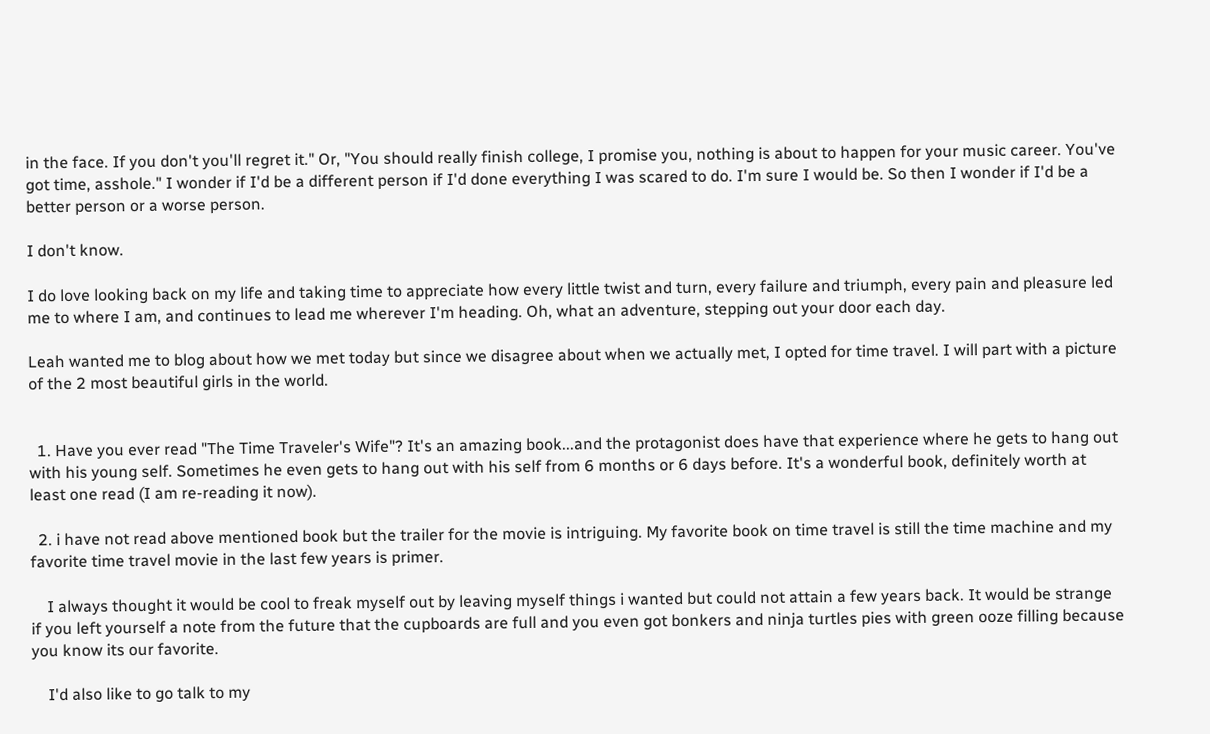in the face. If you don't you'll regret it." Or, "You should really finish college, I promise you, nothing is about to happen for your music career. You've got time, asshole." I wonder if I'd be a different person if I'd done everything I was scared to do. I'm sure I would be. So then I wonder if I'd be a better person or a worse person.

I don't know.

I do love looking back on my life and taking time to appreciate how every little twist and turn, every failure and triumph, every pain and pleasure led me to where I am, and continues to lead me wherever I'm heading. Oh, what an adventure, stepping out your door each day.

Leah wanted me to blog about how we met today but since we disagree about when we actually met, I opted for time travel. I will part with a picture of the 2 most beautiful girls in the world.


  1. Have you ever read "The Time Traveler's Wife"? It's an amazing book...and the protagonist does have that experience where he gets to hang out with his young self. Sometimes he even gets to hang out with his self from 6 months or 6 days before. It's a wonderful book, definitely worth at least one read (I am re-reading it now).

  2. i have not read above mentioned book but the trailer for the movie is intriguing. My favorite book on time travel is still the time machine and my favorite time travel movie in the last few years is primer.

    I always thought it would be cool to freak myself out by leaving myself things i wanted but could not attain a few years back. It would be strange if you left yourself a note from the future that the cupboards are full and you even got bonkers and ninja turtles pies with green ooze filling because you know its our favorite.

    I'd also like to go talk to my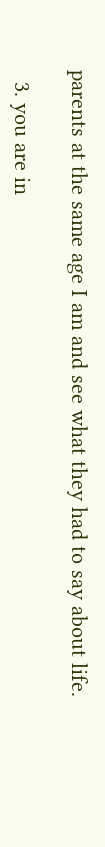parents at the same age I am and see what they had to say about life.

  3. you are in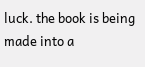luck. the book is being made into a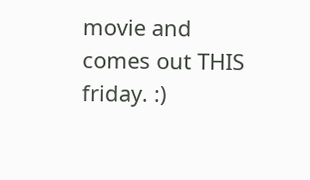movie and comes out THIS friday. :)